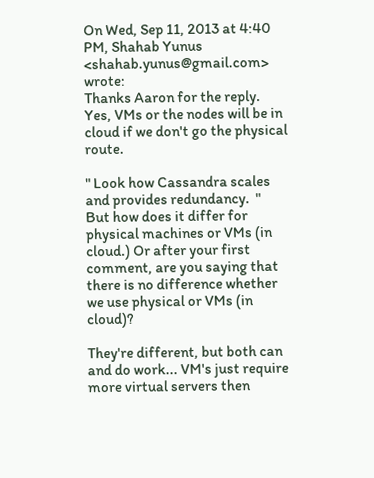On Wed, Sep 11, 2013 at 4:40 PM, Shahab Yunus <shahab.yunus@gmail.com> wrote:
Thanks Aaron for the reply. Yes, VMs or the nodes will be in cloud if we don't go the physical route.

" Look how Cassandra scales and provides redundancy.  "
But how does it differ for physical machines or VMs (in cloud.) Or after your first comment, are you saying that there is no difference whether we use physical or VMs (in cloud)?

They're different, but both can and do work... VM's just require more virtual servers then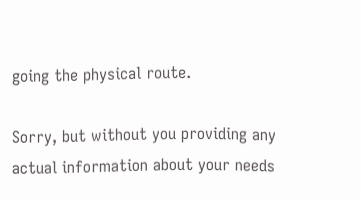going the physical route.

Sorry, but without you providing any actual information about your needs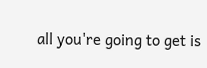all you're going to get is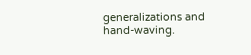generalizations and hand-waving.